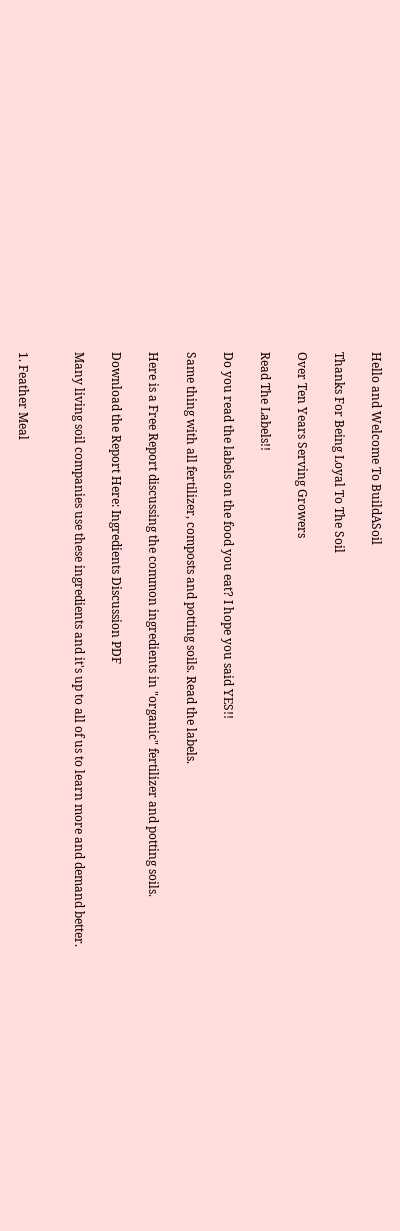Hello and Welcome To BuildASoil

Thanks For Being Loyal To The Soil

Over Ten Years Serving Growers

Read The Labels!!

Do you read the labels on the food you eat? I hope you said YES!!

Same thing with all fertilizer, composts and potting soils. Read the labels.

Here is a Free Report discussing the common ingredients in "organic" fertilizer and potting soils.

Download the Report Here: Ingredients Discussion PDF

Many living soil companies use these ingredients and it's up to all of us to learn more and demand better.


1. Feather Meal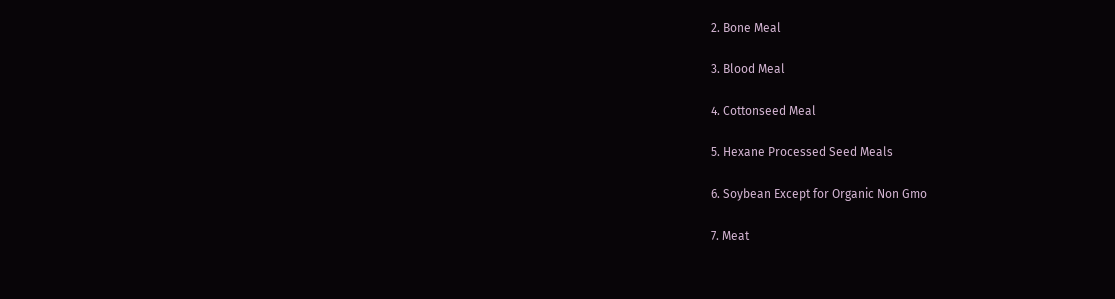2. Bone Meal

3. Blood Meal

4. Cottonseed Meal

5. Hexane Processed Seed Meals

6. Soybean Except for Organic Non Gmo

7. Meat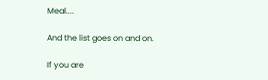Meal....

And the list goes on and on.

If you are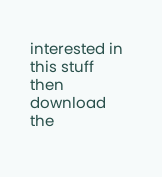interested in this stuff then download the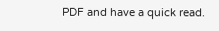PDF and have a quick read.